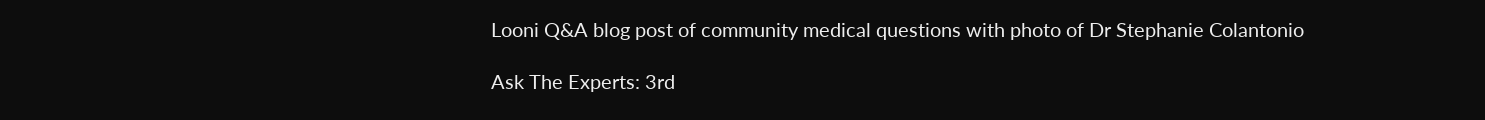Looni Q&A blog post of community medical questions with photo of Dr Stephanie Colantonio

Ask The Experts: 3rd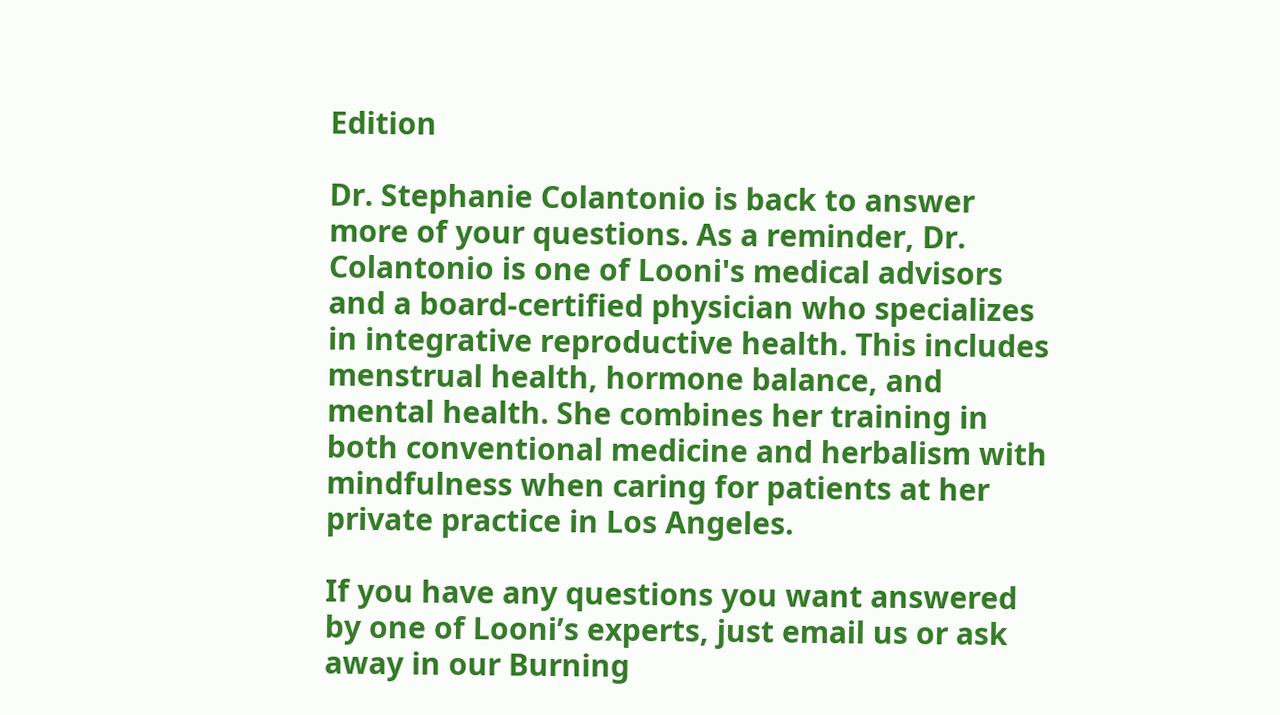Edition

Dr. Stephanie Colantonio is back to answer more of your questions. As a reminder, Dr. Colantonio is one of Looni's medical advisors and a board-certified physician who specializes in integrative reproductive health. This includes menstrual health, hormone balance, and mental health. She combines her training in both conventional medicine and herbalism with mindfulness when caring for patients at her private practice in Los Angeles.

If you have any questions you want answered by one of Looni’s experts, just email us or ask away in our Burning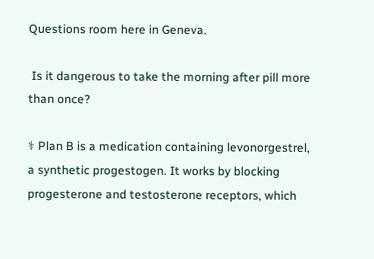Questions room here in Geneva.

 Is it dangerous to take the morning after pill more than once?

⚕ Plan B is a medication containing levonorgestrel, a synthetic progestogen. It works by blocking progesterone and testosterone receptors, which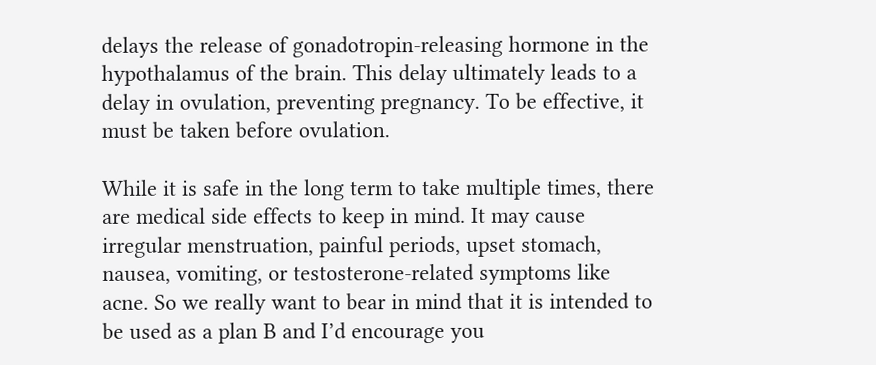delays the release of gonadotropin-releasing hormone in the hypothalamus of the brain. This delay ultimately leads to a delay in ovulation, preventing pregnancy. To be effective, it must be taken before ovulation.

While it is safe in the long term to take multiple times, there are medical side effects to keep in mind. It may cause irregular menstruation, painful periods, upset stomach, nausea, vomiting, or testosterone-related symptoms like acne. So we really want to bear in mind that it is intended to be used as a plan B and I’d encourage you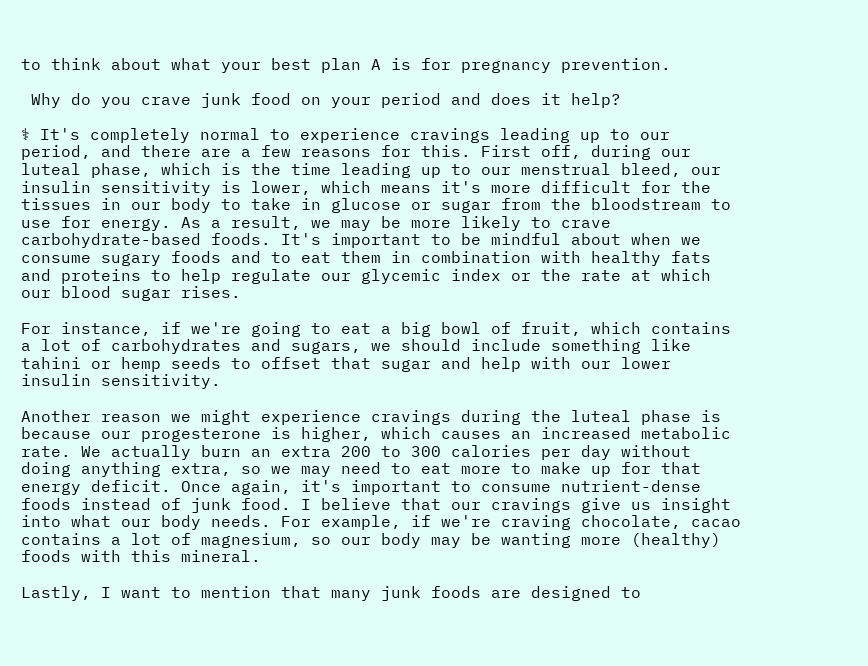to think about what your best plan A is for pregnancy prevention.

 Why do you crave junk food on your period and does it help?

⚕ It's completely normal to experience cravings leading up to our period, and there are a few reasons for this. First off, during our luteal phase, which is the time leading up to our menstrual bleed, our insulin sensitivity is lower, which means it's more difficult for the tissues in our body to take in glucose or sugar from the bloodstream to use for energy. As a result, we may be more likely to crave carbohydrate-based foods. It's important to be mindful about when we consume sugary foods and to eat them in combination with healthy fats and proteins to help regulate our glycemic index or the rate at which our blood sugar rises.

For instance, if we're going to eat a big bowl of fruit, which contains a lot of carbohydrates and sugars, we should include something like tahini or hemp seeds to offset that sugar and help with our lower insulin sensitivity.

Another reason we might experience cravings during the luteal phase is because our progesterone is higher, which causes an increased metabolic rate. We actually burn an extra 200 to 300 calories per day without doing anything extra, so we may need to eat more to make up for that energy deficit. Once again, it's important to consume nutrient-dense foods instead of junk food. I believe that our cravings give us insight into what our body needs. For example, if we're craving chocolate, cacao contains a lot of magnesium, so our body may be wanting more (healthy) foods with this mineral.

Lastly, I want to mention that many junk foods are designed to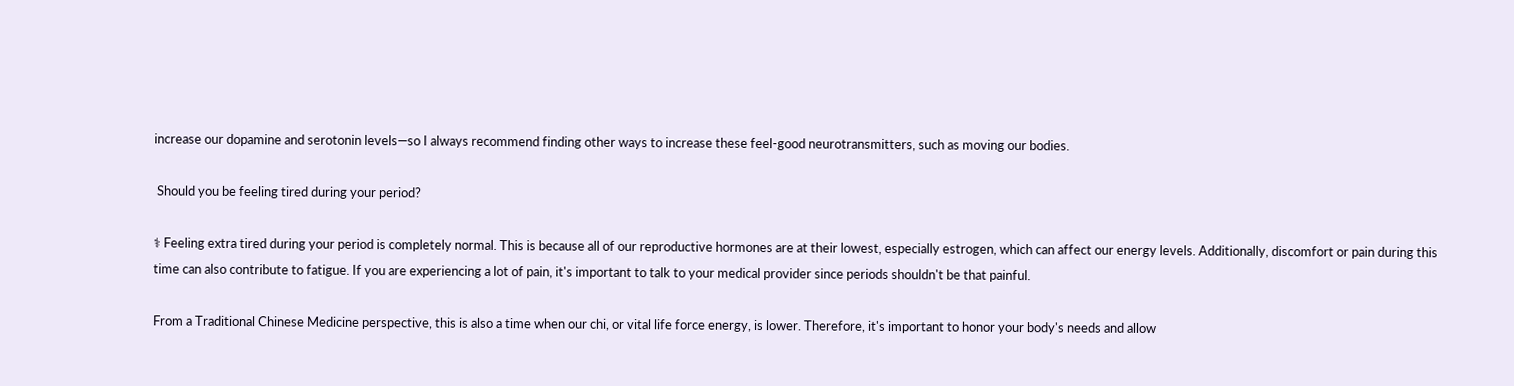increase our dopamine and serotonin levels—so I always recommend finding other ways to increase these feel-good neurotransmitters, such as moving our bodies.

 Should you be feeling tired during your period?

⚕ Feeling extra tired during your period is completely normal. This is because all of our reproductive hormones are at their lowest, especially estrogen, which can affect our energy levels. Additionally, discomfort or pain during this time can also contribute to fatigue. If you are experiencing a lot of pain, it's important to talk to your medical provider since periods shouldn't be that painful.

From a Traditional Chinese Medicine perspective, this is also a time when our chi, or vital life force energy, is lower. Therefore, it's important to honor your body's needs and allow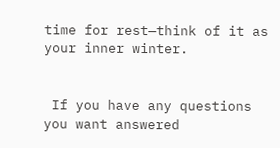time for rest—think of it as your inner winter.


 If you have any questions you want answered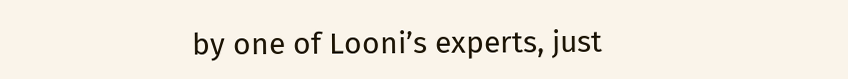by one of Looni’s experts, just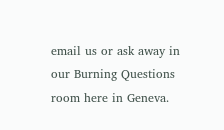email us or ask away in our Burning Questions room here in Geneva.